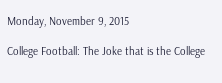Monday, November 9, 2015

College Football: The Joke that is the College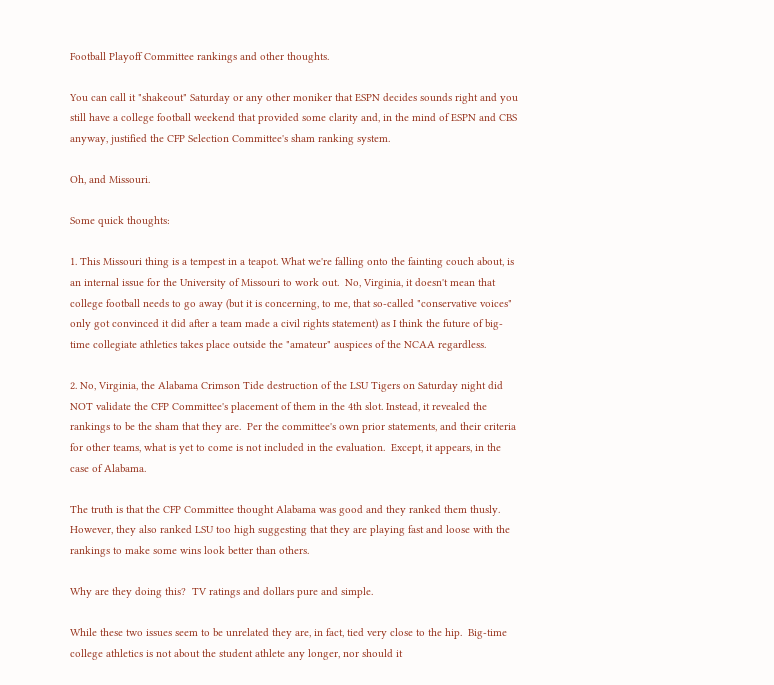Football Playoff Committee rankings and other thoughts.

You can call it "shakeout" Saturday or any other moniker that ESPN decides sounds right and you still have a college football weekend that provided some clarity and, in the mind of ESPN and CBS anyway, justified the CFP Selection Committee's sham ranking system.

Oh, and Missouri.

Some quick thoughts:

1. This Missouri thing is a tempest in a teapot. What we're falling onto the fainting couch about, is an internal issue for the University of Missouri to work out.  No, Virginia, it doesn't mean that college football needs to go away (but it is concerning, to me, that so-called "conservative voices" only got convinced it did after a team made a civil rights statement) as I think the future of big-time collegiate athletics takes place outside the "amateur" auspices of the NCAA regardless.

2. No, Virginia, the Alabama Crimson Tide destruction of the LSU Tigers on Saturday night did NOT validate the CFP Committee's placement of them in the 4th slot. Instead, it revealed the rankings to be the sham that they are.  Per the committee's own prior statements, and their criteria for other teams, what is yet to come is not included in the evaluation.  Except, it appears, in the case of Alabama.

The truth is that the CFP Committee thought Alabama was good and they ranked them thusly. However, they also ranked LSU too high suggesting that they are playing fast and loose with the rankings to make some wins look better than others.

Why are they doing this?  TV ratings and dollars pure and simple.

While these two issues seem to be unrelated they are, in fact, tied very close to the hip.  Big-time college athletics is not about the student athlete any longer, nor should it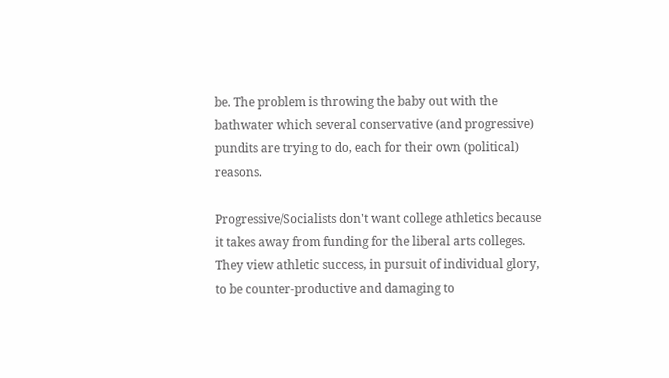be. The problem is throwing the baby out with the bathwater which several conservative (and progressive) pundits are trying to do, each for their own (political) reasons.

Progressive/Socialists don't want college athletics because it takes away from funding for the liberal arts colleges. They view athletic success, in pursuit of individual glory, to be counter-productive and damaging to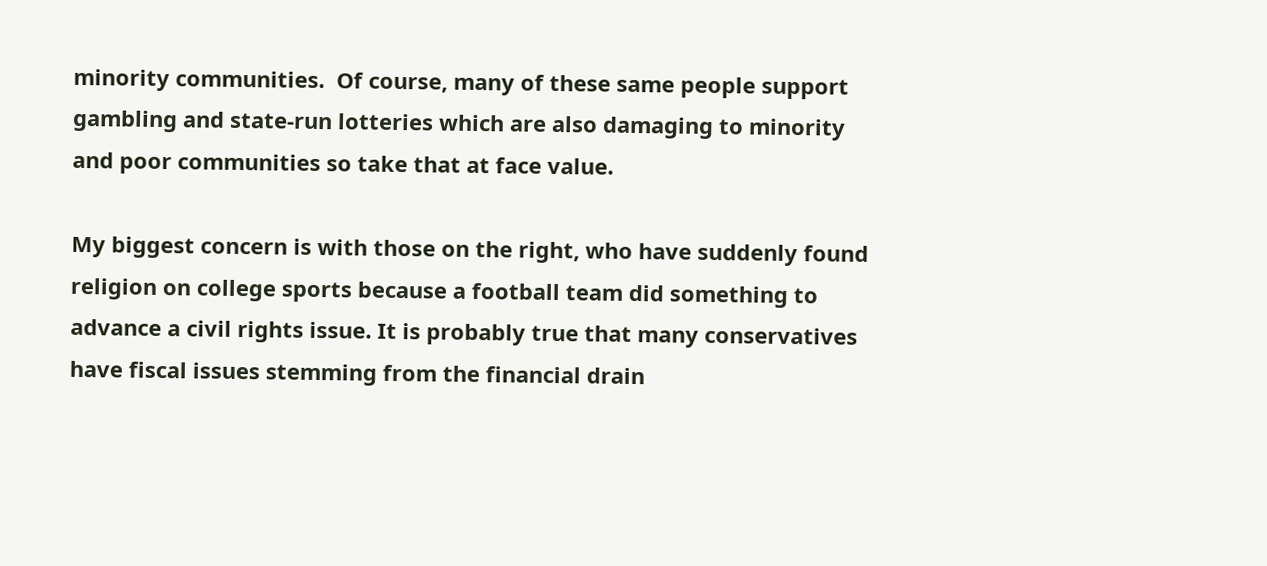minority communities.  Of course, many of these same people support gambling and state-run lotteries which are also damaging to minority and poor communities so take that at face value.

My biggest concern is with those on the right, who have suddenly found religion on college sports because a football team did something to advance a civil rights issue. It is probably true that many conservatives have fiscal issues stemming from the financial drain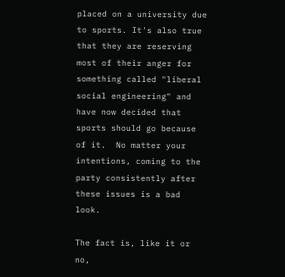placed on a university due to sports. It's also true that they are reserving most of their anger for something called "liberal social engineering" and have now decided that sports should go because of it.  No matter your intentions, coming to the party consistently after these issues is a bad look.

The fact is, like it or no,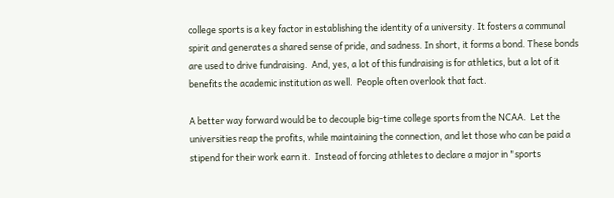college sports is a key factor in establishing the identity of a university. It fosters a communal spirit and generates a shared sense of pride, and sadness. In short, it forms a bond. These bonds are used to drive fundraising.  And, yes, a lot of this fundraising is for athletics, but a lot of it benefits the academic institution as well.  People often overlook that fact.

A better way forward would be to decouple big-time college sports from the NCAA.  Let the universities reap the profits, while maintaining the connection, and let those who can be paid a stipend for their work earn it.  Instead of forcing athletes to declare a major in "sports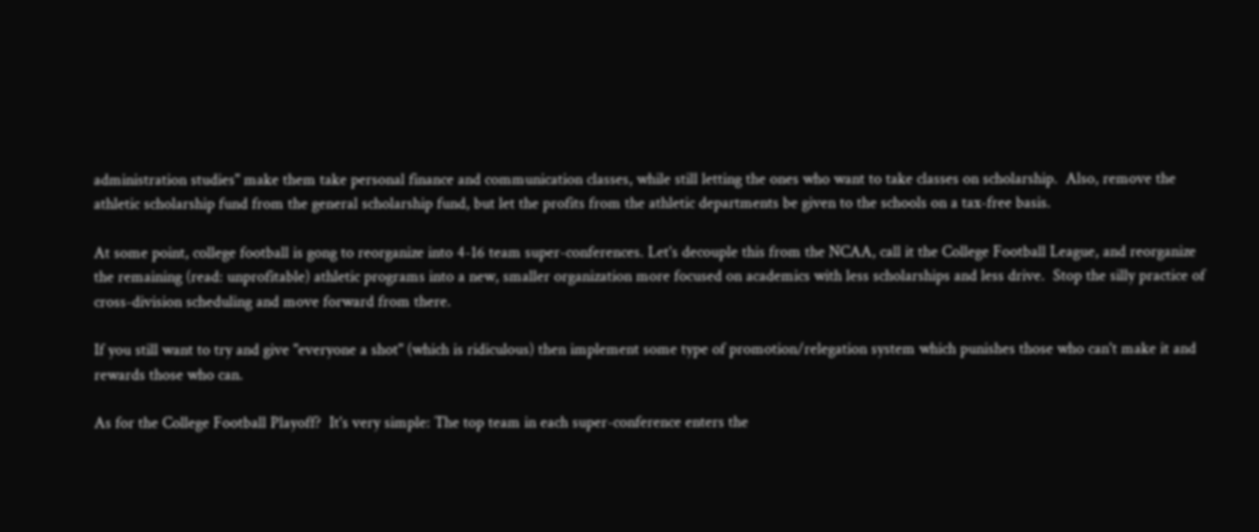administration studies" make them take personal finance and communication classes, while still letting the ones who want to take classes on scholarship.  Also, remove the athletic scholarship fund from the general scholarship fund, but let the profits from the athletic departments be given to the schools on a tax-free basis.

At some point, college football is gong to reorganize into 4-16 team super-conferences. Let's decouple this from the NCAA, call it the College Football League, and reorganize the remaining (read: unprofitable) athletic programs into a new, smaller organization more focused on academics with less scholarships and less drive.  Stop the silly practice of cross-division scheduling and move forward from there.

If you still want to try and give "everyone a shot" (which is ridiculous) then implement some type of promotion/relegation system which punishes those who can't make it and rewards those who can.

As for the College Football Playoff?  It's very simple: The top team in each super-conference enters the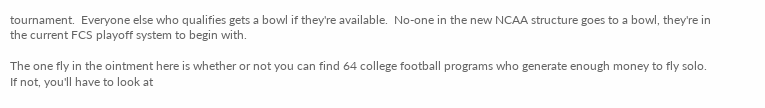tournament.  Everyone else who qualifies gets a bowl if they're available.  No-one in the new NCAA structure goes to a bowl, they're in the current FCS playoff system to begin with.

The one fly in the ointment here is whether or not you can find 64 college football programs who generate enough money to fly solo.  If not, you'll have to look at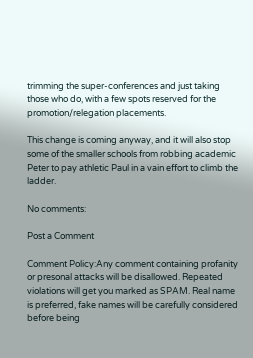trimming the super-conferences and just taking those who do, with a few spots reserved for the promotion/relegation placements.

This change is coming anyway, and it will also stop some of the smaller schools from robbing academic Peter to pay athletic Paul in a vain effort to climb the ladder.

No comments:

Post a Comment

Comment Policy:Any comment containing profanity or presonal attacks will be disallowed. Repeated violations will get you marked as SPAM. Real name is preferred, fake names will be carefully considered before being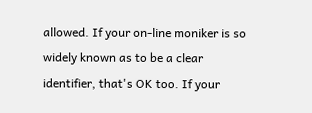allowed. If your on-line moniker is so widely known as to be a clear identifier, that's OK too. If your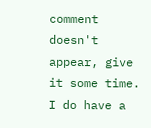comment doesn't appear, give it some time. I do have a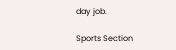day job.

Sports Section